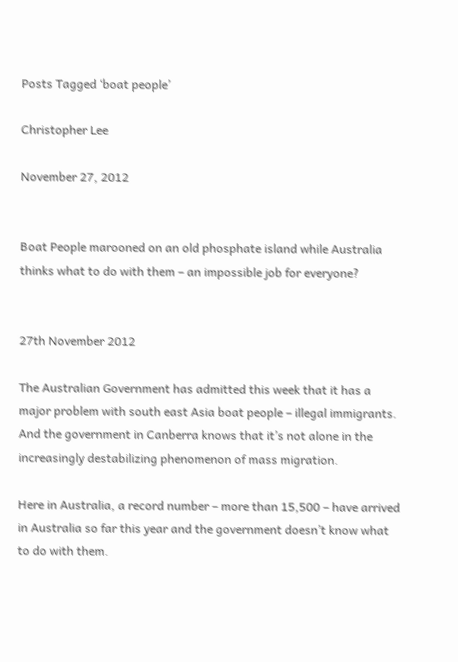Posts Tagged ‘boat people’

Christopher Lee

November 27, 2012


Boat People marooned on an old phosphate island while Australia thinks what to do with them – an impossible job for everyone?


27th November 2012

The Australian Government has admitted this week that it has a major problem with south east Asia boat people – illegal immigrants.  And the government in Canberra knows that it’s not alone in the increasingly destabilizing phenomenon of mass migration.

Here in Australia, a record number – more than 15,500 – have arrived in Australia so far this year and the government doesn’t know what to do with them.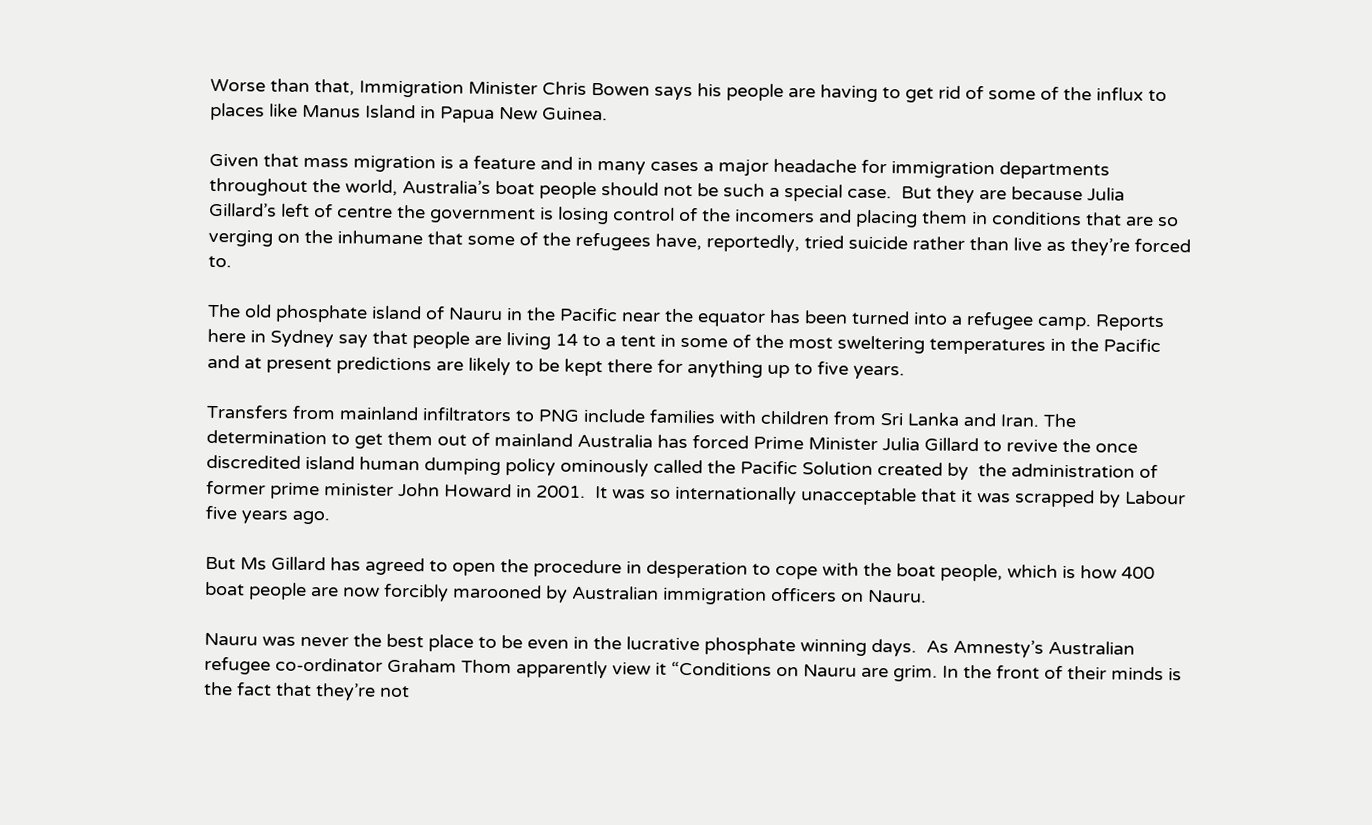Worse than that, Immigration Minister Chris Bowen says his people are having to get rid of some of the influx to places like Manus Island in Papua New Guinea.

Given that mass migration is a feature and in many cases a major headache for immigration departments throughout the world, Australia’s boat people should not be such a special case.  But they are because Julia Gillard’s left of centre the government is losing control of the incomers and placing them in conditions that are so verging on the inhumane that some of the refugees have, reportedly, tried suicide rather than live as they’re forced to.

The old phosphate island of Nauru in the Pacific near the equator has been turned into a refugee camp. Reports here in Sydney say that people are living 14 to a tent in some of the most sweltering temperatures in the Pacific and at present predictions are likely to be kept there for anything up to five years.

Transfers from mainland infiltrators to PNG include families with children from Sri Lanka and Iran. The determination to get them out of mainland Australia has forced Prime Minister Julia Gillard to revive the once discredited island human dumping policy ominously called the Pacific Solution created by  the administration of former prime minister John Howard in 2001.  It was so internationally unacceptable that it was scrapped by Labour  five years ago.

But Ms Gillard has agreed to open the procedure in desperation to cope with the boat people, which is how 400 boat people are now forcibly marooned by Australian immigration officers on Nauru.

Nauru was never the best place to be even in the lucrative phosphate winning days.  As Amnesty’s Australian refugee co-ordinator Graham Thom apparently view it “Conditions on Nauru are grim. In the front of their minds is the fact that they’re not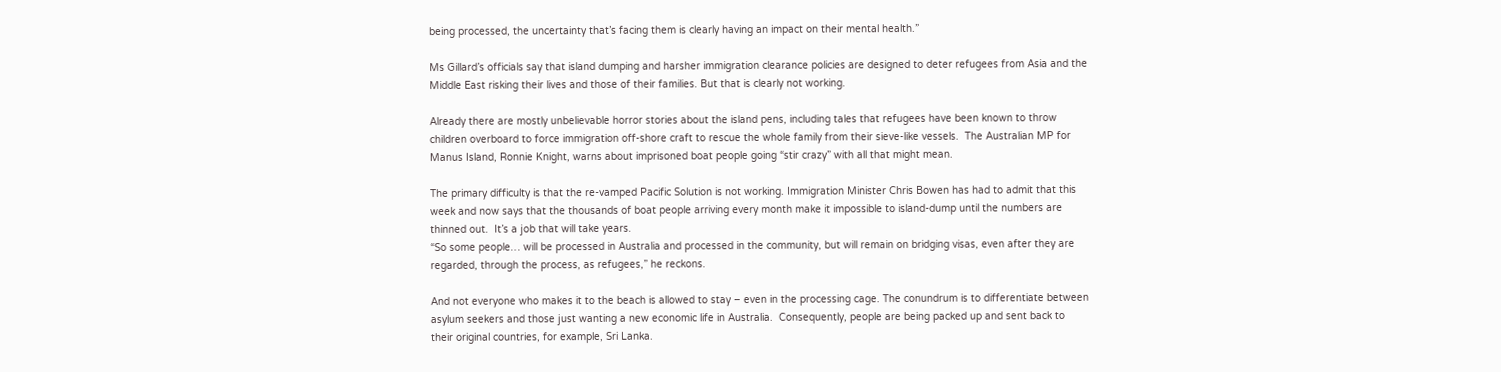being processed, the uncertainty that’s facing them is clearly having an impact on their mental health.”

Ms Gillard’s officials say that island dumping and harsher immigration clearance policies are designed to deter refugees from Asia and the Middle East risking their lives and those of their families. But that is clearly not working.

Already there are mostly unbelievable horror stories about the island pens, including tales that refugees have been known to throw children overboard to force immigration off-shore craft to rescue the whole family from their sieve-like vessels.  The Australian MP for Manus Island, Ronnie Knight, warns about imprisoned boat people going “stir crazy” with all that might mean.

The primary difficulty is that the re-vamped Pacific Solution is not working. Immigration Minister Chris Bowen has had to admit that this week and now says that the thousands of boat people arriving every month make it impossible to island-dump until the numbers are thinned out.  It’s a job that will take years.
“So some people… will be processed in Australia and processed in the community, but will remain on bridging visas, even after they are regarded, through the process, as refugees,” he reckons.

And not everyone who makes it to the beach is allowed to stay – even in the processing cage. The conundrum is to differentiate between asylum seekers and those just wanting a new economic life in Australia.  Consequently, people are being packed up and sent back to their original countries, for example, Sri Lanka.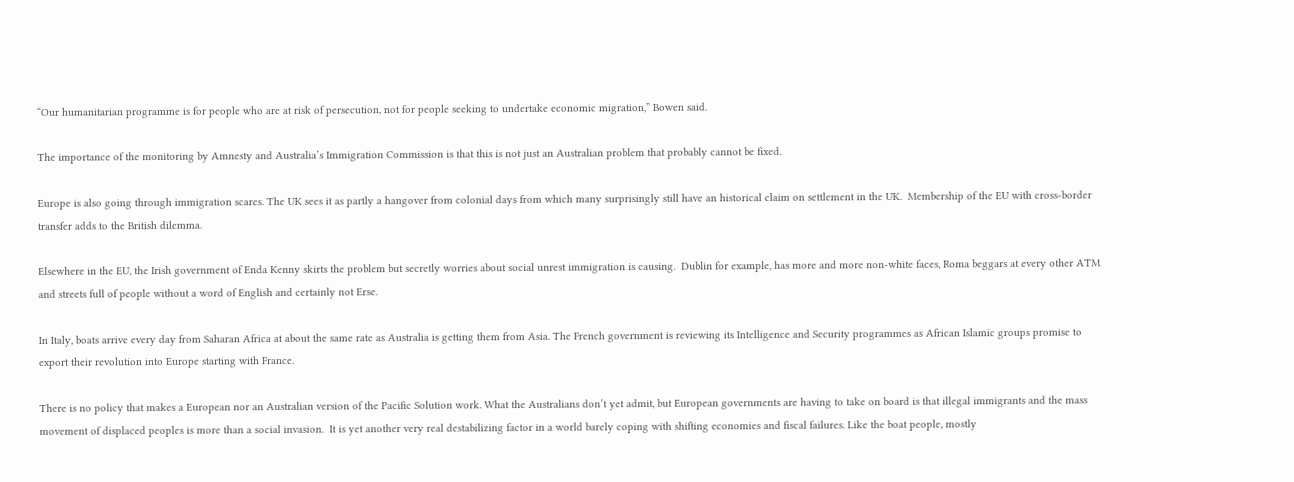“Our humanitarian programme is for people who are at risk of persecution, not for people seeking to undertake economic migration,” Bowen said.

The importance of the monitoring by Amnesty and Australia’s Immigration Commission is that this is not just an Australian problem that probably cannot be fixed.

Europe is also going through immigration scares. The UK sees it as partly a hangover from colonial days from which many surprisingly still have an historical claim on settlement in the UK.  Membership of the EU with cross-border transfer adds to the British dilemma.

Elsewhere in the EU, the Irish government of Enda Kenny skirts the problem but secretly worries about social unrest immigration is causing.  Dublin for example, has more and more non-white faces, Roma beggars at every other ATM and streets full of people without a word of English and certainly not Erse.

In Italy, boats arrive every day from Saharan Africa at about the same rate as Australia is getting them from Asia. The French government is reviewing its Intelligence and Security programmes as African Islamic groups promise to export their revolution into Europe starting with France.

There is no policy that makes a European nor an Australian version of the Pacific Solution work. What the Australians don’t yet admit, but European governments are having to take on board is that illegal immigrants and the mass movement of displaced peoples is more than a social invasion.  It is yet another very real destabilizing factor in a world barely coping with shifting economies and fiscal failures. Like the boat people, mostly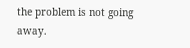the problem is not going away.